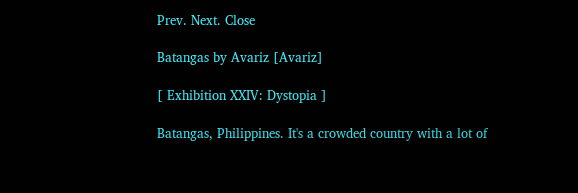Prev. Next. Close

Batangas by Avariz [Avariz]

[ Exhibition XXIV: Dystopia ]

Batangas, Philippines. It's a crowded country with a lot of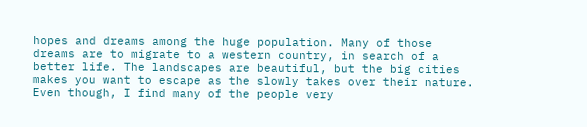hopes and dreams among the huge population. Many of those dreams are to migrate to a western country, in search of a better life. The landscapes are beautiful, but the big cities makes you want to escape as the slowly takes over their nature. Even though, I find many of the people very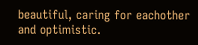beautiful, caring for eachother and optimistic.